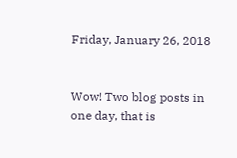Friday, January 26, 2018


Wow! Two blog posts in one day, that is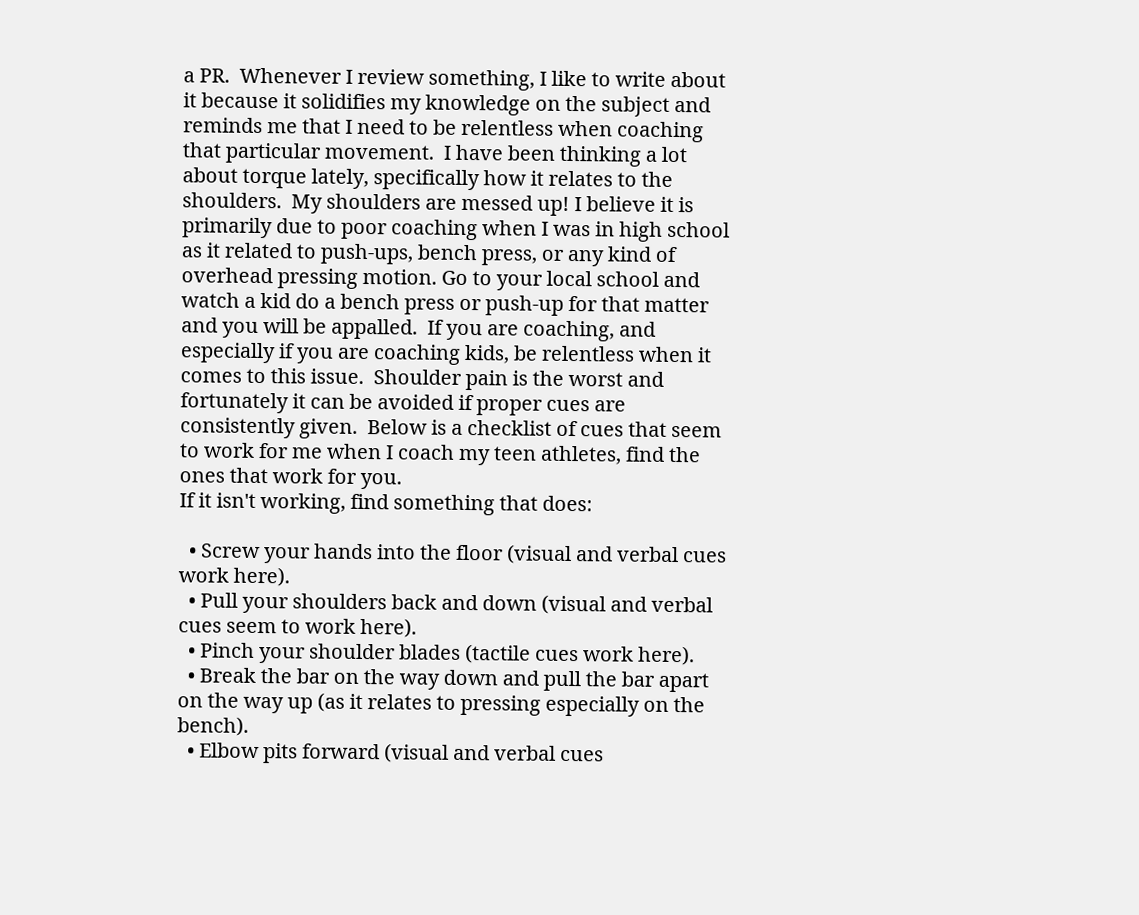a PR.  Whenever I review something, I like to write about it because it solidifies my knowledge on the subject and reminds me that I need to be relentless when coaching that particular movement.  I have been thinking a lot about torque lately, specifically how it relates to the shoulders.  My shoulders are messed up! I believe it is primarily due to poor coaching when I was in high school as it related to push-ups, bench press, or any kind of overhead pressing motion. Go to your local school and watch a kid do a bench press or push-up for that matter and you will be appalled.  If you are coaching, and especially if you are coaching kids, be relentless when it comes to this issue.  Shoulder pain is the worst and fortunately it can be avoided if proper cues are consistently given.  Below is a checklist of cues that seem to work for me when I coach my teen athletes, find the ones that work for you.
If it isn't working, find something that does:

  • Screw your hands into the floor (visual and verbal cues work here).
  • Pull your shoulders back and down (visual and verbal cues seem to work here).
  • Pinch your shoulder blades (tactile cues work here).
  • Break the bar on the way down and pull the bar apart on the way up (as it relates to pressing especially on the bench).
  • Elbow pits forward (visual and verbal cues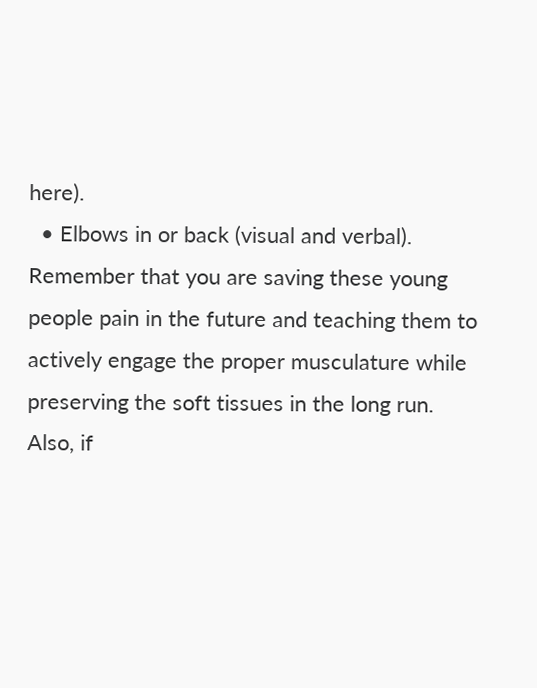here).
  • Elbows in or back (visual and verbal).
Remember that you are saving these young people pain in the future and teaching them to actively engage the proper musculature while preserving the soft tissues in the long run.  Also, if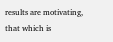results are motivating, that which is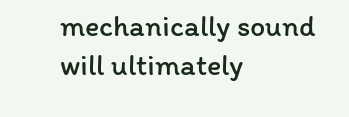mechanically sound will ultimately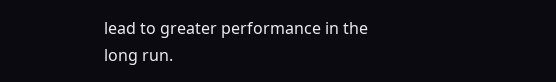lead to greater performance in the long run.